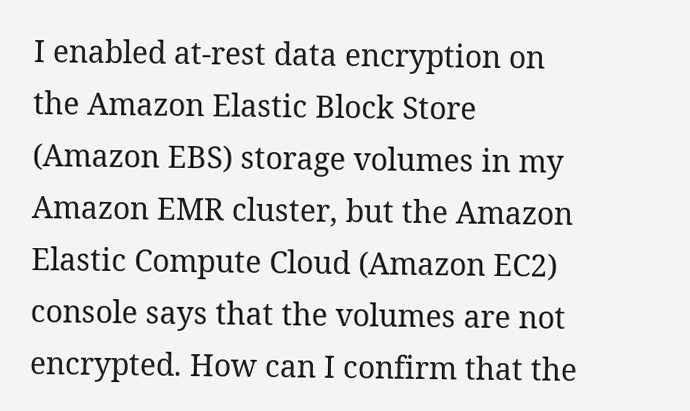I enabled at-rest data encryption on the Amazon Elastic Block Store (Amazon EBS) storage volumes in my Amazon EMR cluster, but the Amazon Elastic Compute Cloud (Amazon EC2) console says that the volumes are not encrypted. How can I confirm that the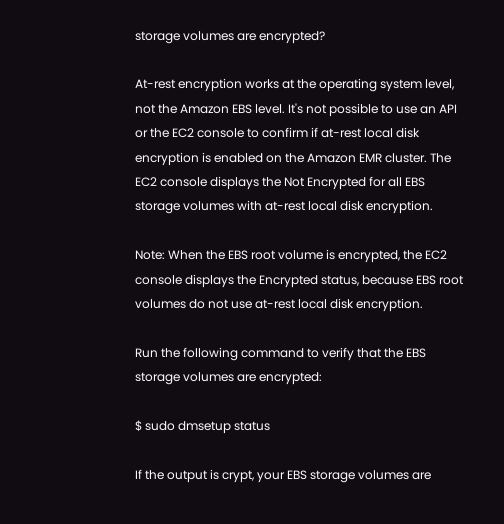storage volumes are encrypted?

At-rest encryption works at the operating system level, not the Amazon EBS level. It's not possible to use an API or the EC2 console to confirm if at-rest local disk encryption is enabled on the Amazon EMR cluster. The EC2 console displays the Not Encrypted for all EBS storage volumes with at-rest local disk encryption.

Note: When the EBS root volume is encrypted, the EC2 console displays the Encrypted status, because EBS root volumes do not use at-rest local disk encryption.

Run the following command to verify that the EBS storage volumes are encrypted:

$ sudo dmsetup status

If the output is crypt, your EBS storage volumes are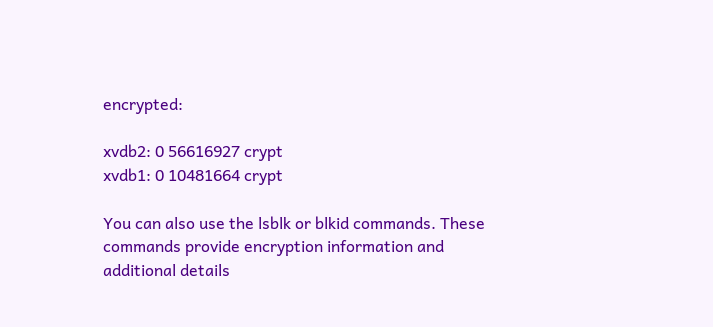encrypted:

xvdb2: 0 56616927 crypt
xvdb1: 0 10481664 crypt

You can also use the lsblk or blkid commands. These commands provide encryption information and additional details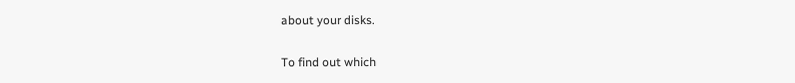about your disks.

To find out which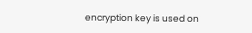encryption key is used on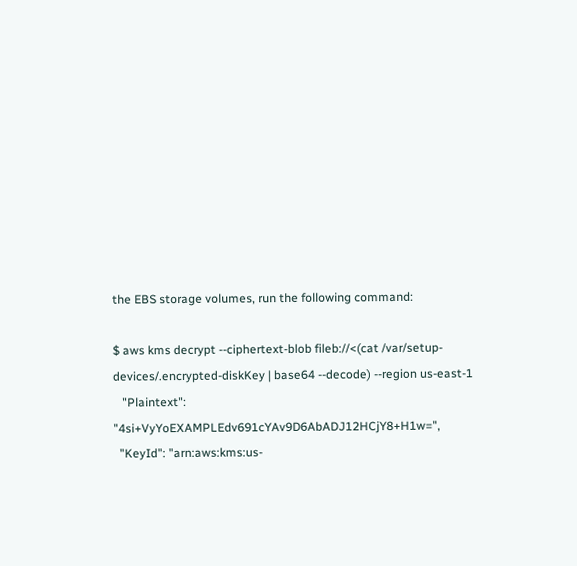the EBS storage volumes, run the following command:

$ aws kms decrypt --ciphertext-blob fileb://<(cat /var/setup-devices/.encrypted-diskKey | base64 --decode) --region us-east-1
   "Plaintext": "4si+VyYoEXAMPLEdv691cYAv9D6AbADJ12HCjY8+H1w=",
  "KeyId": "arn:aws:kms:us-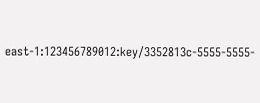east-1:123456789012:key/3352813c-5555-5555-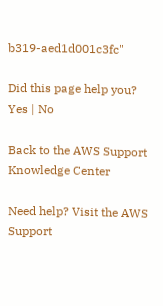b319-aed1d001c3fc"

Did this page help you? Yes | No

Back to the AWS Support Knowledge Center

Need help? Visit the AWS Support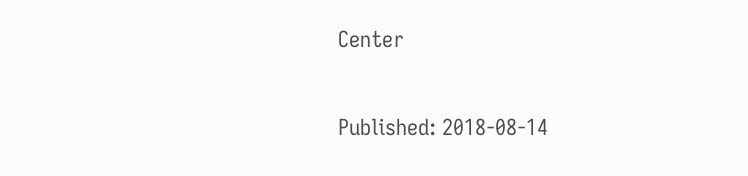Center

Published: 2018-08-14